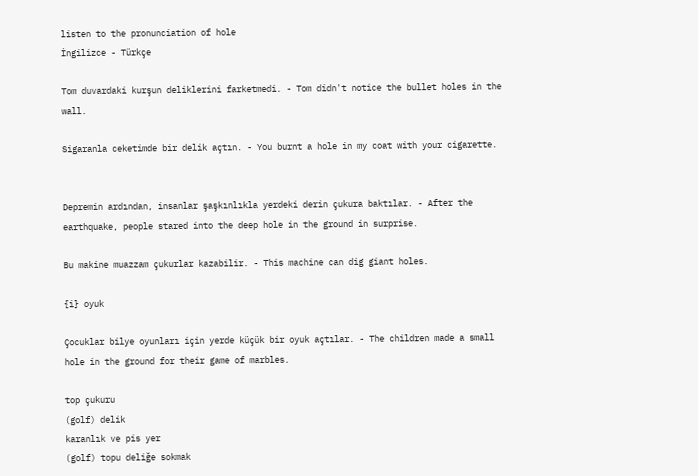listen to the pronunciation of hole
İngilizce - Türkçe

Tom duvardaki kurşun deliklerini farketmedi. - Tom didn't notice the bullet holes in the wall.

Sigaranla ceketimde bir delik açtın. - You burnt a hole in my coat with your cigarette.


Depremin ardından, insanlar şaşkınlıkla yerdeki derin çukura baktılar. - After the earthquake, people stared into the deep hole in the ground in surprise.

Bu makine muazzam çukurlar kazabilir. - This machine can dig giant holes.

{i} oyuk

Çocuklar bilye oyunları için yerde küçük bir oyuk açtılar. - The children made a small hole in the ground for their game of marbles.

top çukuru
(golf) delik
karanlık ve pis yer
(golf) topu deliğe sokmak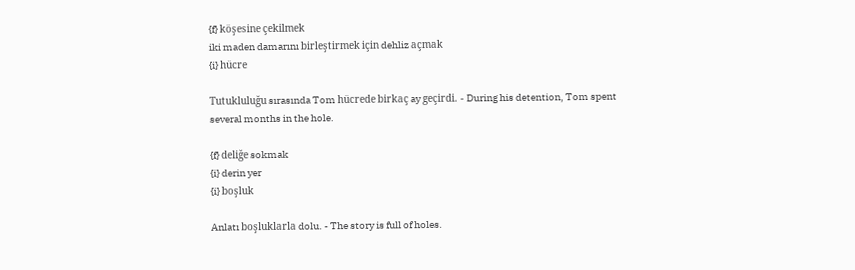{f} köşesine çekilmek
iki maden damarını birleştirmek için dehliz açmak
{i} hücre

Tutukluluğu sırasında Tom hücrede birkaç ay geçirdi. - During his detention, Tom spent several months in the hole.

{f} deliğe sokmak
{i} derin yer
{i} boşluk

Anlatı boşluklarla dolu. - The story is full of holes.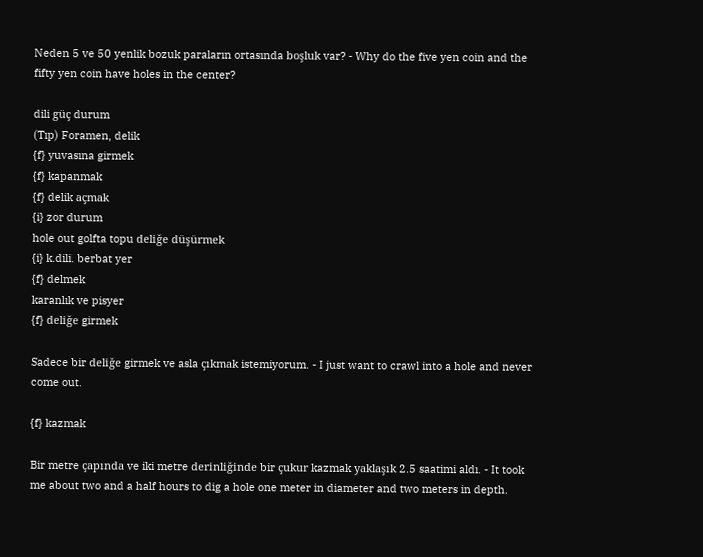Neden 5 ve 50 yenlik bozuk paraların ortasında boşluk var? - Why do the five yen coin and the fifty yen coin have holes in the center?

dili güç durum
(Tıp) Foramen, delik
{f} yuvasına girmek
{f} kapanmak
{f} delik açmak
{i} zor durum
hole out golfta topu deliğe düşürmek
{i} k.dili. berbat yer
{f} delmek
karanlık ve pisyer
{f} deliğe girmek

Sadece bir deliğe girmek ve asla çıkmak istemiyorum. - I just want to crawl into a hole and never come out.

{f} kazmak

Bir metre çapında ve iki metre derinliğinde bir çukur kazmak yaklaşık 2.5 saatimi aldı. - It took me about two and a half hours to dig a hole one meter in diameter and two meters in depth.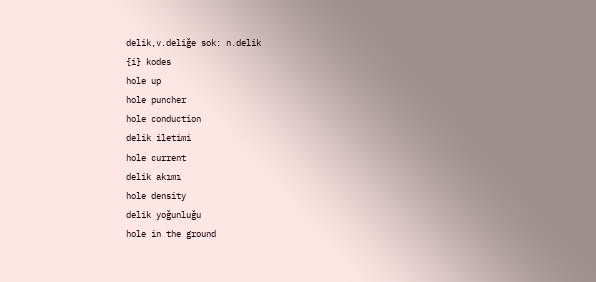delik,v.deliğe sok: n.delik
{i} kodes
hole up
hole puncher
hole conduction
delik iletimi
hole current
delik akımı
hole density
delik yoğunluğu
hole in the ground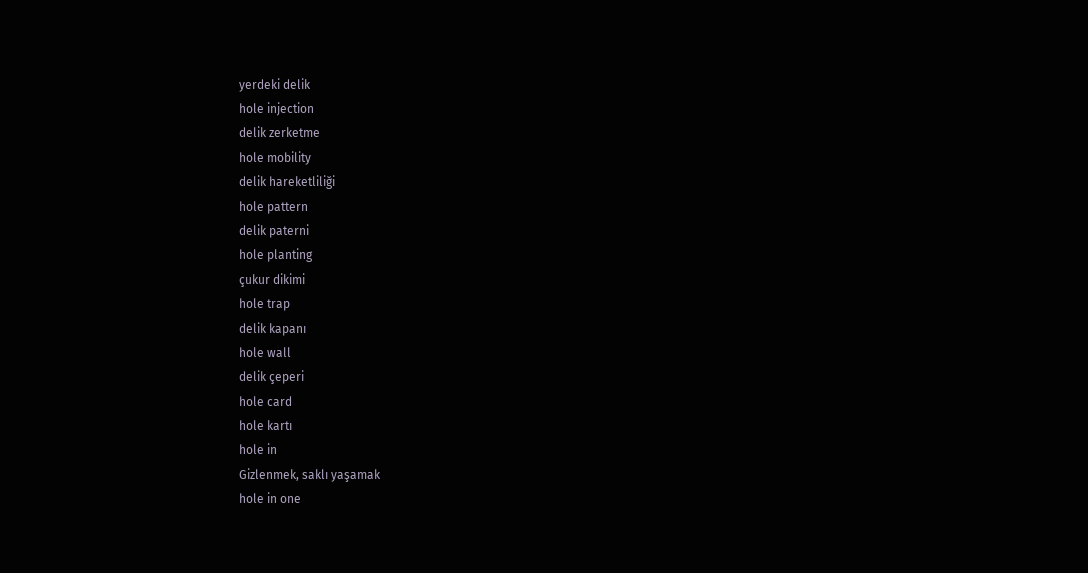yerdeki delik
hole injection
delik zerketme
hole mobility
delik hareketliliği
hole pattern
delik paterni
hole planting
çukur dikimi
hole trap
delik kapanı
hole wall
delik çeperi
hole card
hole kartı
hole in
Gizlenmek, saklı yaşamak
hole in one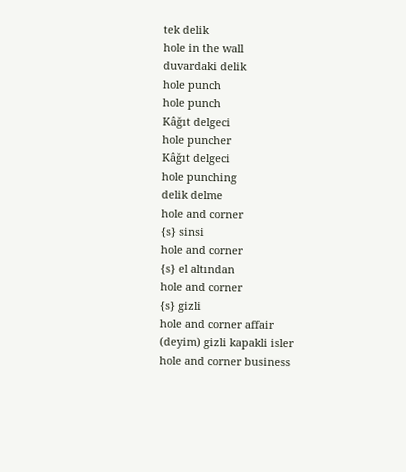tek delik
hole in the wall
duvardaki delik
hole punch
hole punch
Kâğıt delgeci
hole puncher
Kâğıt delgeci
hole punching
delik delme
hole and corner
{s} sinsi
hole and corner
{s} el altından
hole and corner
{s} gizli
hole and corner affair
(deyim) gizli kapakli isler
hole and corner business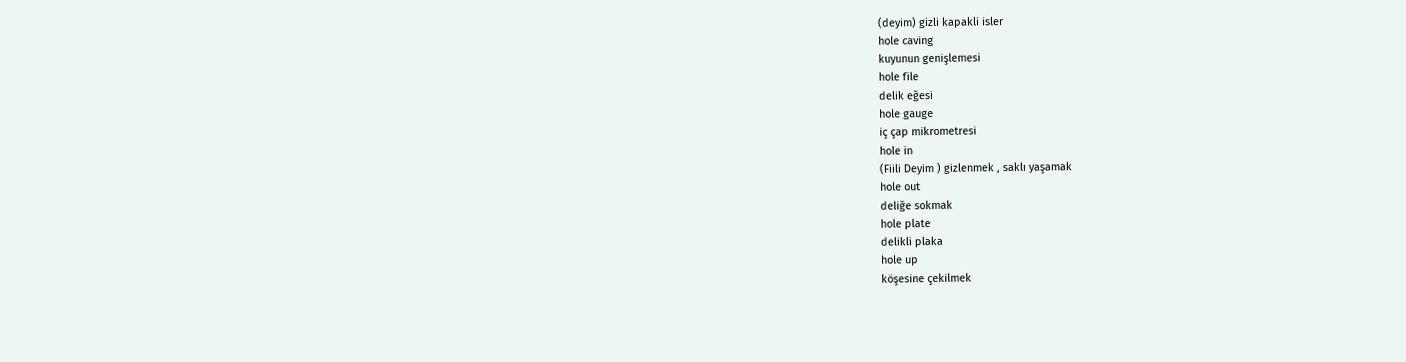(deyim) gizli kapakli isler
hole caving
kuyunun genişlemesi
hole file
delik eğesi
hole gauge
iç çap mikrometresi
hole in
(Fiili Deyim ) gizlenmek , saklı yaşamak
hole out
deliğe sokmak
hole plate
delikli plaka
hole up
köşesine çekilmek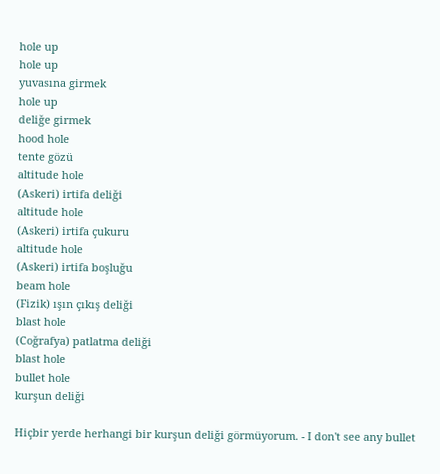hole up
hole up
yuvasına girmek
hole up
deliğe girmek
hood hole
tente gözü
altitude hole
(Askeri) irtifa deliği
altitude hole
(Askeri) irtifa çukuru
altitude hole
(Askeri) irtifa boşluğu
beam hole
(Fizik) ışın çıkış deliği
blast hole
(Coğrafya) patlatma deliği
blast hole
bullet hole
kurşun deliği

Hiçbir yerde herhangi bir kurşun deliği görmüyorum. - I don't see any bullet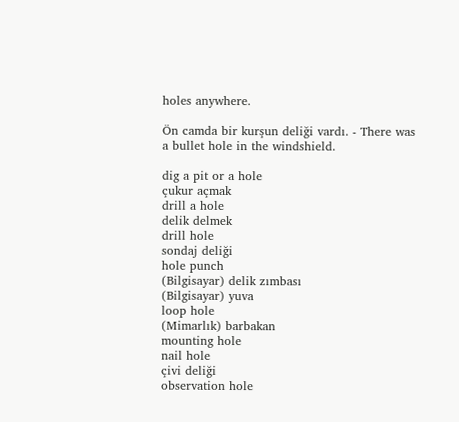holes anywhere.

Ön camda bir kurşun deliği vardı. - There was a bullet hole in the windshield.

dig a pit or a hole
çukur açmak
drill a hole
delik delmek
drill hole
sondaj deliği
hole punch
(Bilgisayar) delik zımbası
(Bilgisayar) yuva
loop hole
(Mimarlık) barbakan
mounting hole
nail hole
çivi deliği
observation hole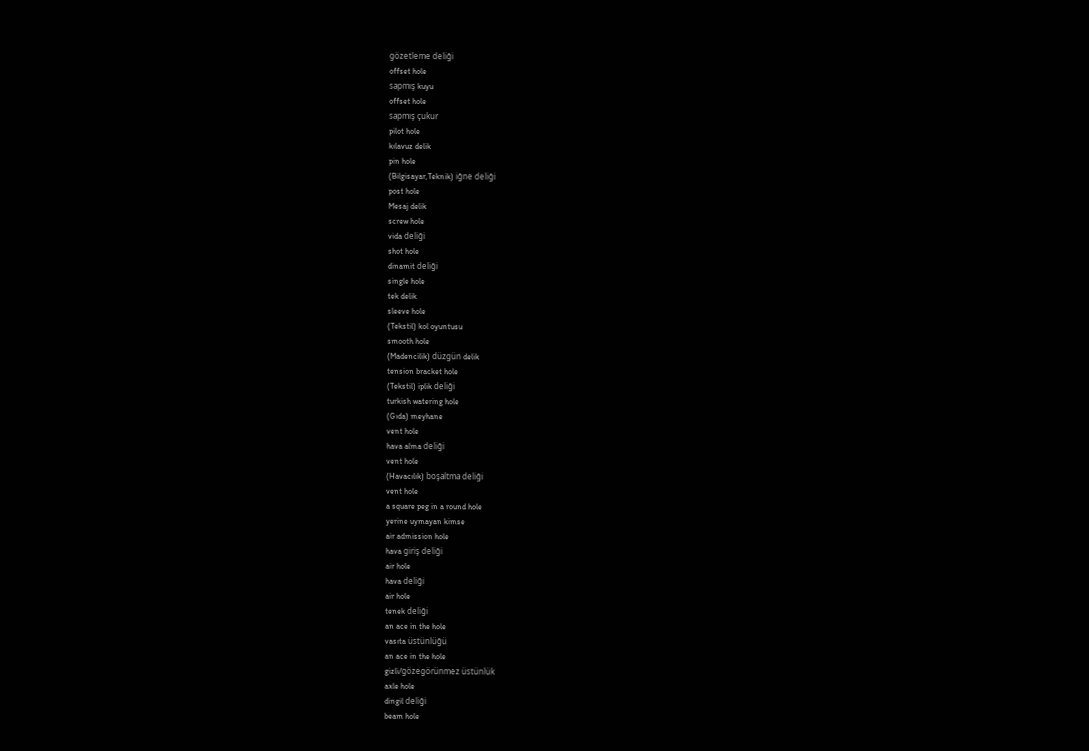gözetleme deliği
offset hole
sapmış kuyu
offset hole
sapmış çukur
pilot hole
kılavuz delik
pin hole
(Bilgisayar,Teknik) iğne deliği
post hole
Mesaj delik
screw hole
vida deliği
shot hole
dinamit deliği
single hole
tek delik
sleeve hole
(Tekstil) kol oyuntusu
smooth hole
(Madencilik) düzgün delik
tension bracket hole
(Tekstil) iplik deliği
turkish watering hole
(Gıda) meyhane
vent hole
hava alma deliği
vent hole
(Havacılık) boşaltma deliği
vent hole
a square peg in a round hole
yerine uymayan kimse
air admission hole
hava giriş deliği
air hole
hava deliği
air hole
tenek deliği
an ace in the hole
vasıta üstünlüğü
an ace in the hole
gizli/gözegörünmez üstünlük
axle hole
dingil deliği
beam hole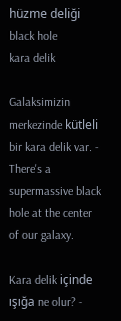hüzme deliği
black hole
kara delik

Galaksimizin merkezinde kütleli bir kara delik var. - There's a supermassive black hole at the center of our galaxy.

Kara delik içinde ışığa ne olur? -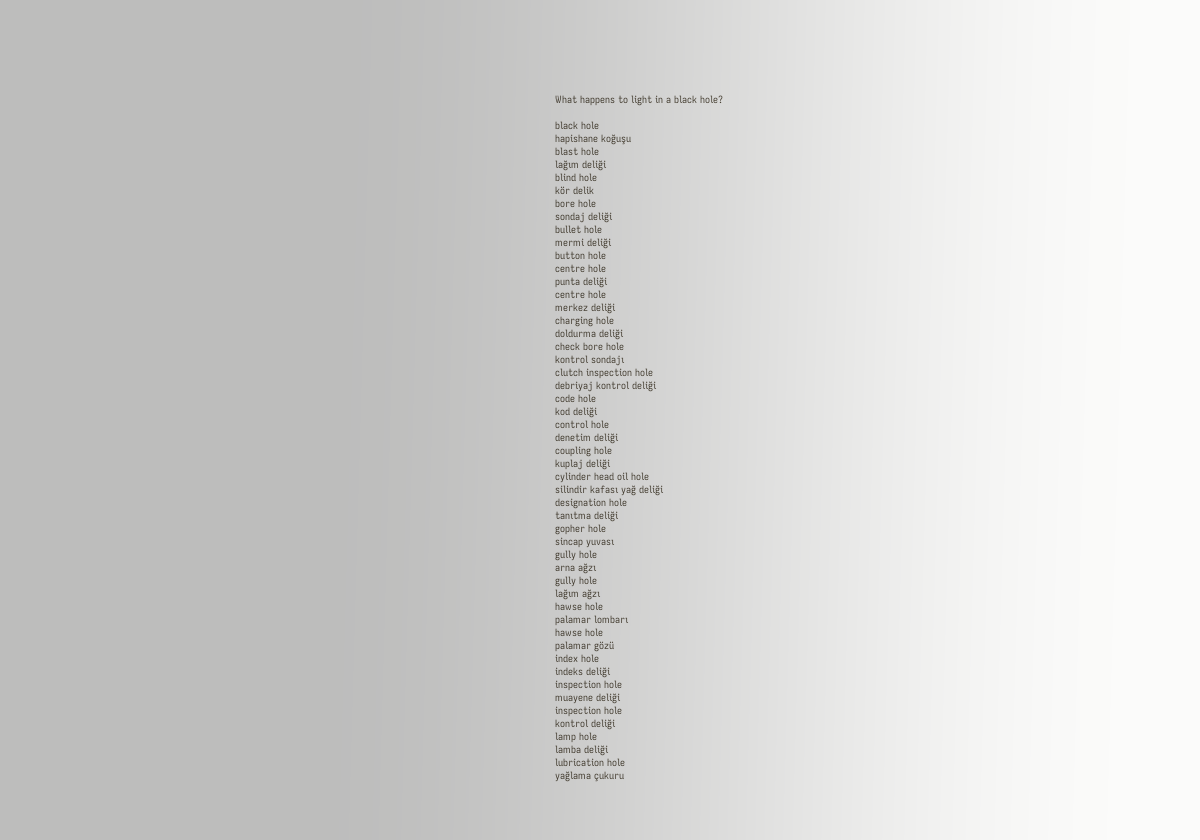What happens to light in a black hole?

black hole
hapishane koğuşu
blast hole
lağım deliği
blind hole
kör delik
bore hole
sondaj deliği
bullet hole
mermi deliği
button hole
centre hole
punta deliği
centre hole
merkez deliği
charging hole
doldurma deliği
check bore hole
kontrol sondajı
clutch inspection hole
debriyaj kontrol deliği
code hole
kod deliği
control hole
denetim deliği
coupling hole
kuplaj deliği
cylinder head oil hole
silindir kafası yağ deliği
designation hole
tanıtma deliği
gopher hole
sincap yuvası
gully hole
arna ağzı
gully hole
lağım ağzı
hawse hole
palamar lombarı
hawse hole
palamar gözü
index hole
indeks deliği
inspection hole
muayene deliği
inspection hole
kontrol deliği
lamp hole
lamba deliği
lubrication hole
yağlama çukuru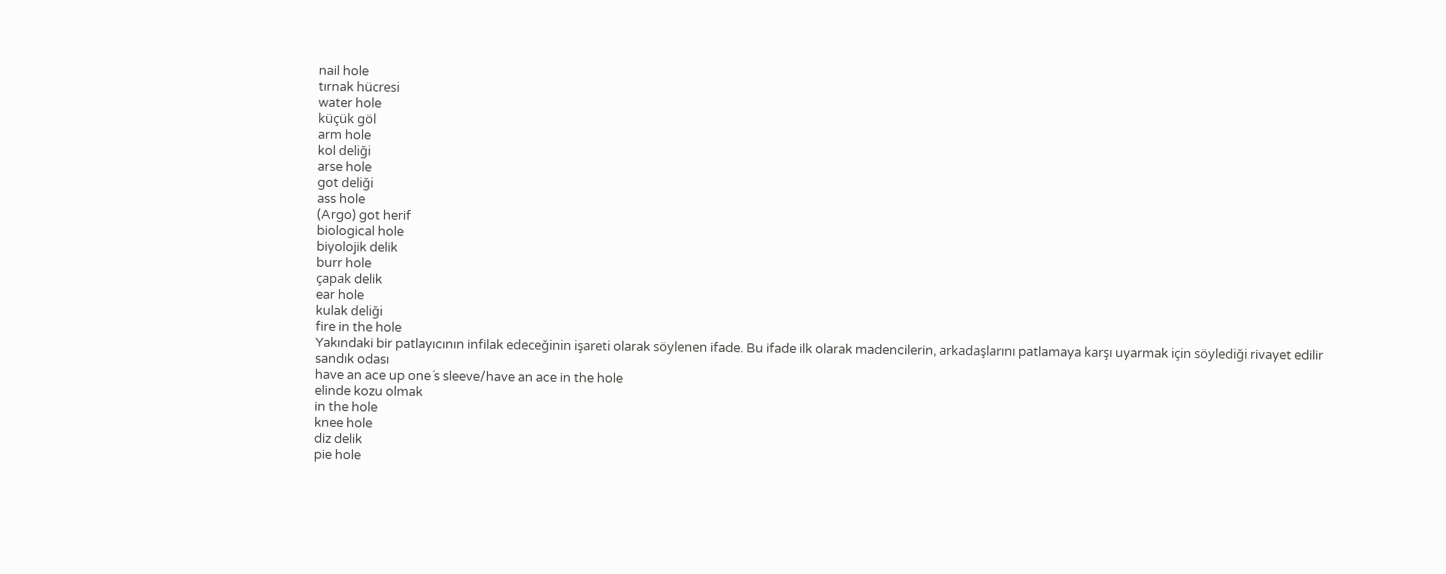nail hole
tırnak hücresi
water hole
küçük göl
arm hole
kol deliği
arse hole
got deliği
ass hole
(Argo) got herif
biological hole
biyolojik delik
burr hole
çapak delik
ear hole
kulak deliği
fire in the hole
Yakındaki bir patlayıcının infilak edeceğinin işareti olarak söylenen ifade. Bu ifade ilk olarak madencilerin, arkadaşlarını patlamaya karşı uyarmak için söylediği rivayet edilir
sandık odası
have an ace up one´s sleeve/have an ace in the hole
elinde kozu olmak
in the hole
knee hole
diz delik
pie hole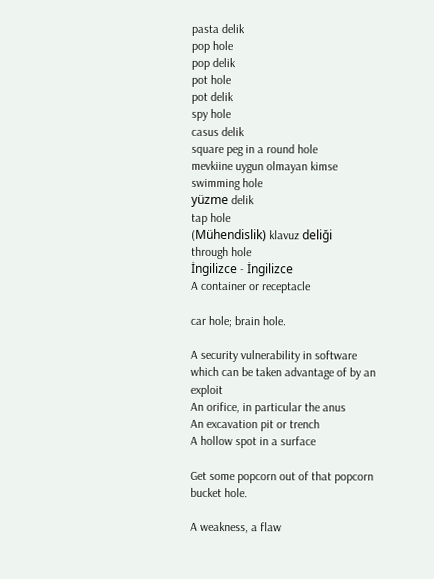pasta delik
pop hole
pop delik
pot hole
pot delik
spy hole
casus delik
square peg in a round hole
mevkiine uygun olmayan kimse
swimming hole
yüzme delik
tap hole
(Mühendislik) klavuz deliği
through hole
İngilizce - İngilizce
A container or receptacle

car hole; brain hole.

A security vulnerability in software which can be taken advantage of by an exploit
An orifice, in particular the anus
An excavation pit or trench
A hollow spot in a surface

Get some popcorn out of that popcorn bucket hole.

A weakness, a flaw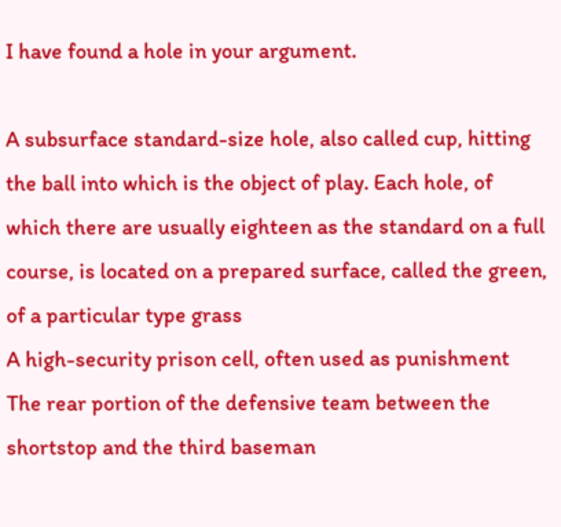I have found a hole in your argument.

A subsurface standard-size hole, also called cup, hitting the ball into which is the object of play. Each hole, of which there are usually eighteen as the standard on a full course, is located on a prepared surface, called the green, of a particular type grass
A high-security prison cell, often used as punishment
The rear portion of the defensive team between the shortstop and the third baseman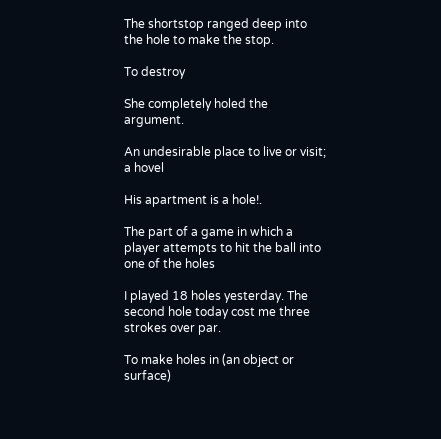The shortstop ranged deep into the hole to make the stop.

To destroy

She completely holed the argument.

An undesirable place to live or visit; a hovel

His apartment is a hole!.

The part of a game in which a player attempts to hit the ball into one of the holes

I played 18 holes yesterday. The second hole today cost me three strokes over par.

To make holes in (an object or surface)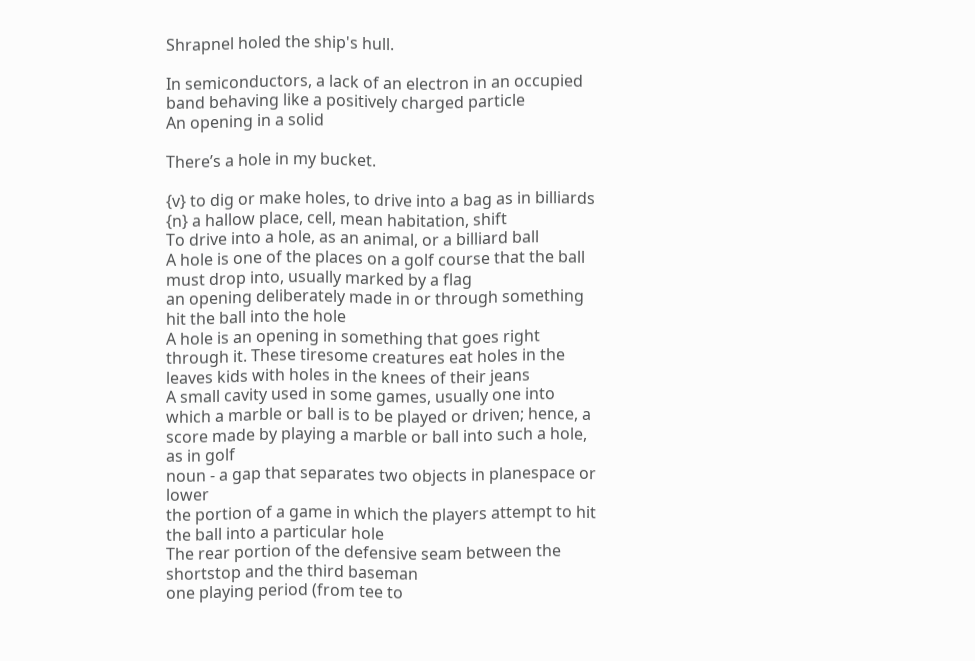Shrapnel holed the ship's hull.

In semiconductors, a lack of an electron in an occupied band behaving like a positively charged particle
An opening in a solid

There’s a hole in my bucket.

{v} to dig or make holes, to drive into a bag as in billiards
{n} a hallow place, cell, mean habitation, shift
To drive into a hole, as an animal, or a billiard ball
A hole is one of the places on a golf course that the ball must drop into, usually marked by a flag
an opening deliberately made in or through something
hit the ball into the hole
A hole is an opening in something that goes right through it. These tiresome creatures eat holes in the leaves kids with holes in the knees of their jeans
A small cavity used in some games, usually one into which a marble or ball is to be played or driven; hence, a score made by playing a marble or ball into such a hole, as in golf
noun - a gap that separates two objects in planespace or lower
the portion of a game in which the players attempt to hit the ball into a particular hole
The rear portion of the defensive seam between the shortstop and the third baseman
one playing period (from tee to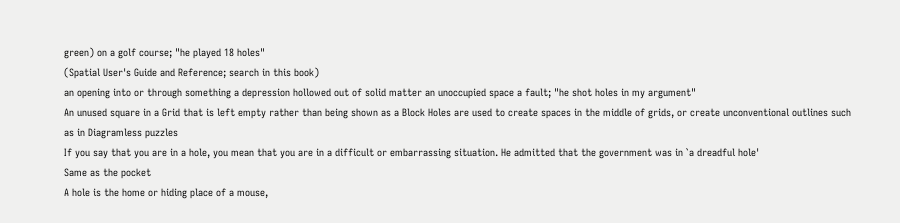green) on a golf course; "he played 18 holes"
(Spatial User's Guide and Reference; search in this book)
an opening into or through something a depression hollowed out of solid matter an unoccupied space a fault; "he shot holes in my argument"
An unused square in a Grid that is left empty rather than being shown as a Block Holes are used to create spaces in the middle of grids, or create unconventional outlines such as in Diagramless puzzles
If you say that you are in a hole, you mean that you are in a difficult or embarrassing situation. He admitted that the government was in `a dreadful hole'
Same as the pocket
A hole is the home or hiding place of a mouse,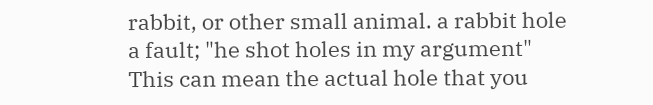rabbit, or other small animal. a rabbit hole
a fault; "he shot holes in my argument"
This can mean the actual hole that you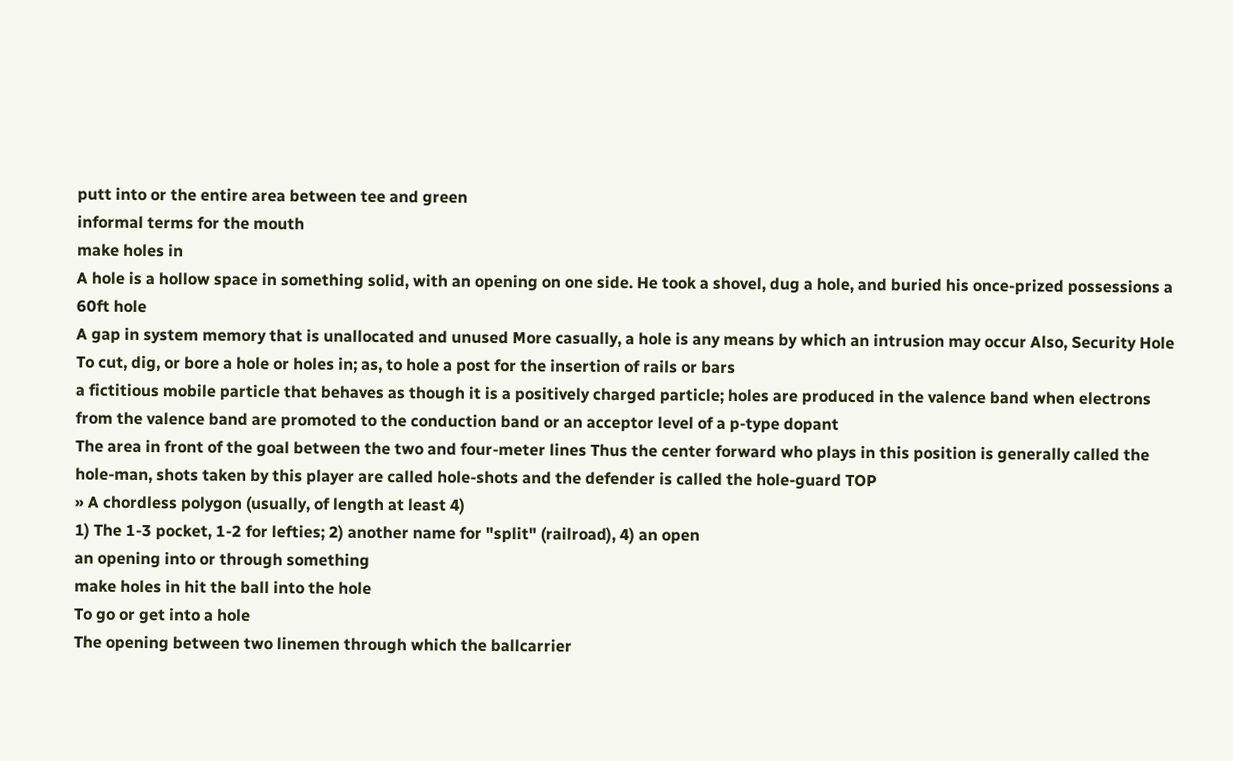putt into or the entire area between tee and green
informal terms for the mouth
make holes in
A hole is a hollow space in something solid, with an opening on one side. He took a shovel, dug a hole, and buried his once-prized possessions a 60ft hole
A gap in system memory that is unallocated and unused More casually, a hole is any means by which an intrusion may occur Also, Security Hole
To cut, dig, or bore a hole or holes in; as, to hole a post for the insertion of rails or bars
a fictitious mobile particle that behaves as though it is a positively charged particle; holes are produced in the valence band when electrons from the valence band are promoted to the conduction band or an acceptor level of a p-type dopant
The area in front of the goal between the two and four-meter lines Thus the center forward who plays in this position is generally called the hole-man, shots taken by this player are called hole-shots and the defender is called the hole-guard TOP
» A chordless polygon (usually, of length at least 4)
1) The 1-3 pocket, 1-2 for lefties; 2) another name for "split" (railroad), 4) an open
an opening into or through something
make holes in hit the ball into the hole
To go or get into a hole
The opening between two linemen through which the ballcarrier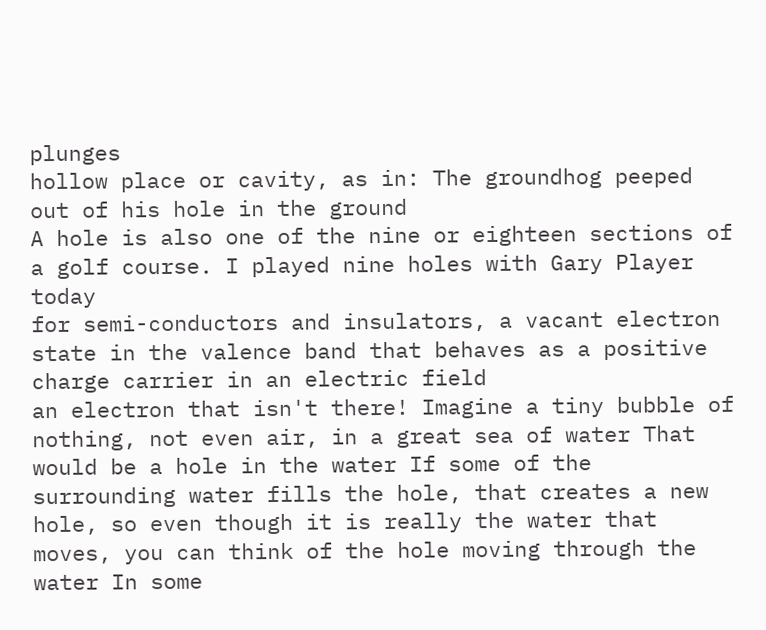plunges
hollow place or cavity, as in: The groundhog peeped out of his hole in the ground
A hole is also one of the nine or eighteen sections of a golf course. I played nine holes with Gary Player today
for semi-conductors and insulators, a vacant electron state in the valence band that behaves as a positive charge carrier in an electric field
an electron that isn't there! Imagine a tiny bubble of nothing, not even air, in a great sea of water That would be a hole in the water If some of the surrounding water fills the hole, that creates a new hole, so even though it is really the water that moves, you can think of the hole moving through the water In some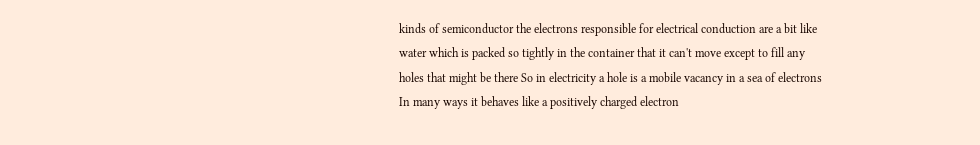kinds of semiconductor the electrons responsible for electrical conduction are a bit like water which is packed so tightly in the container that it can't move except to fill any holes that might be there So in electricity a hole is a mobile vacancy in a sea of electrons In many ways it behaves like a positively charged electron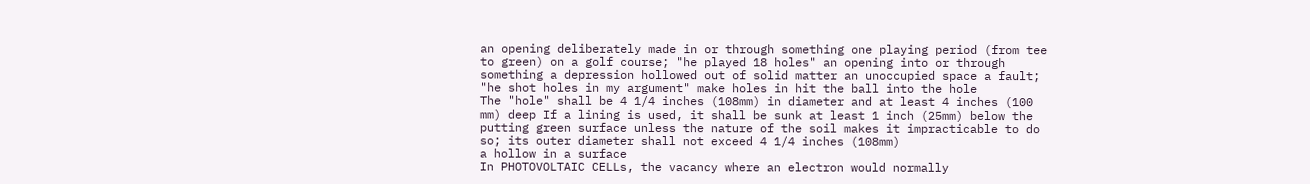an opening deliberately made in or through something one playing period (from tee to green) on a golf course; "he played 18 holes" an opening into or through something a depression hollowed out of solid matter an unoccupied space a fault; "he shot holes in my argument" make holes in hit the ball into the hole
The "hole" shall be 4 1/4 inches (108mm) in diameter and at least 4 inches (100 mm) deep If a lining is used, it shall be sunk at least 1 inch (25mm) below the putting green surface unless the nature of the soil makes it impracticable to do so; its outer diameter shall not exceed 4 1/4 inches (108mm)
a hollow in a surface
In PHOTOVOLTAIC CELLs, the vacancy where an electron would normally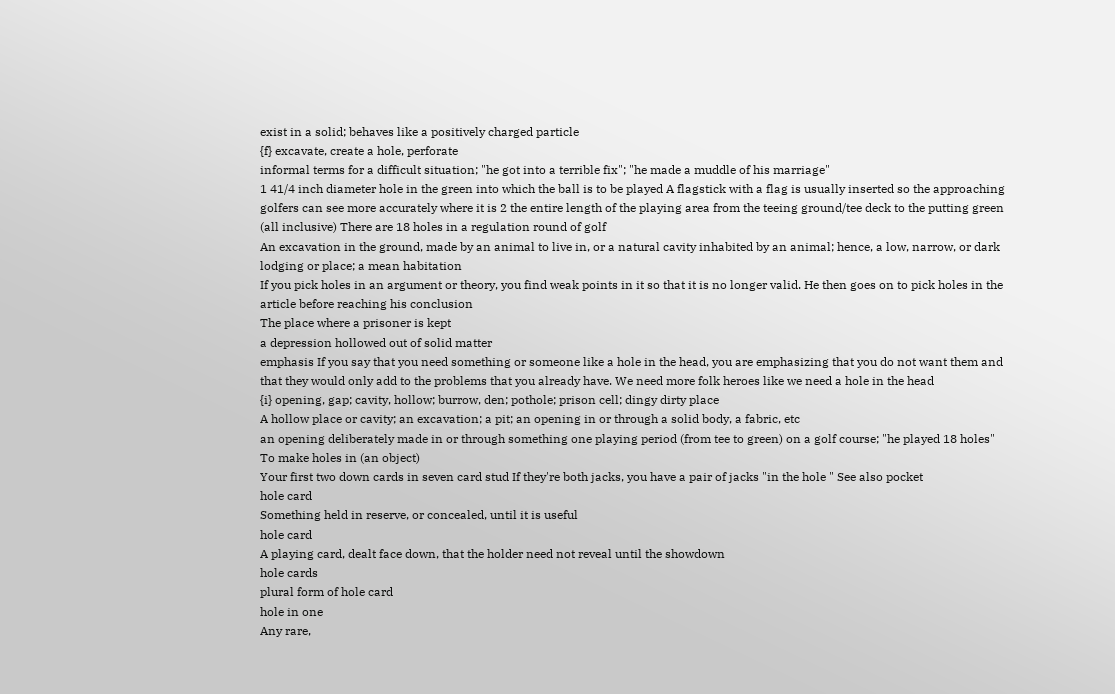exist in a solid; behaves like a positively charged particle
{f} excavate, create a hole, perforate
informal terms for a difficult situation; "he got into a terrible fix"; "he made a muddle of his marriage"
1 41/4 inch diameter hole in the green into which the ball is to be played A flagstick with a flag is usually inserted so the approaching golfers can see more accurately where it is 2 the entire length of the playing area from the teeing ground/tee deck to the putting green (all inclusive) There are 18 holes in a regulation round of golf
An excavation in the ground, made by an animal to live in, or a natural cavity inhabited by an animal; hence, a low, narrow, or dark lodging or place; a mean habitation
If you pick holes in an argument or theory, you find weak points in it so that it is no longer valid. He then goes on to pick holes in the article before reaching his conclusion
The place where a prisoner is kept
a depression hollowed out of solid matter
emphasis If you say that you need something or someone like a hole in the head, you are emphasizing that you do not want them and that they would only add to the problems that you already have. We need more folk heroes like we need a hole in the head
{i} opening, gap; cavity, hollow; burrow, den; pothole; prison cell; dingy dirty place
A hollow place or cavity; an excavation; a pit; an opening in or through a solid body, a fabric, etc
an opening deliberately made in or through something one playing period (from tee to green) on a golf course; "he played 18 holes"
To make holes in (an object)
Your first two down cards in seven card stud If they're both jacks, you have a pair of jacks "in the hole " See also pocket
hole card
Something held in reserve, or concealed, until it is useful
hole card
A playing card, dealt face down, that the holder need not reveal until the showdown
hole cards
plural form of hole card
hole in one
Any rare,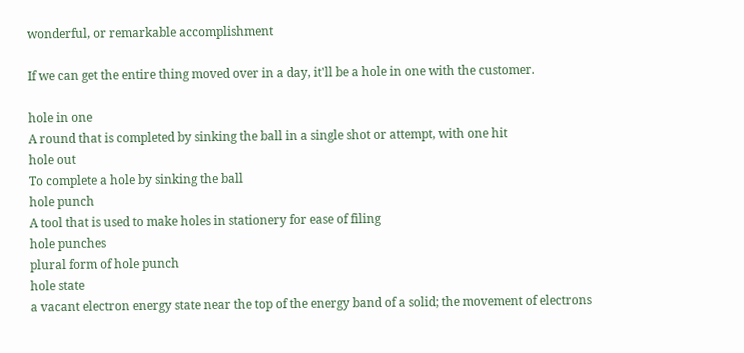wonderful, or remarkable accomplishment

If we can get the entire thing moved over in a day, it'll be a hole in one with the customer.

hole in one
A round that is completed by sinking the ball in a single shot or attempt, with one hit
hole out
To complete a hole by sinking the ball
hole punch
A tool that is used to make holes in stationery for ease of filing
hole punches
plural form of hole punch
hole state
a vacant electron energy state near the top of the energy band of a solid; the movement of electrons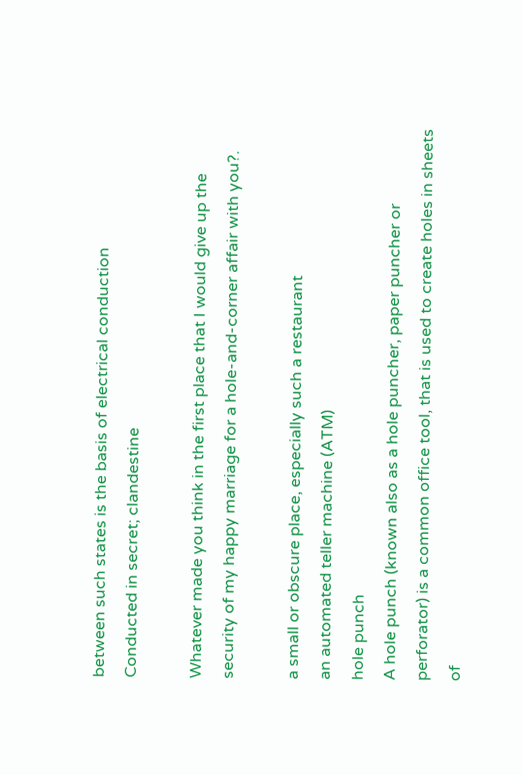between such states is the basis of electrical conduction
Conducted in secret; clandestine

Whatever made you think in the first place that I would give up the security of my happy marriage for a hole-and-corner affair with you?.

a small or obscure place, especially such a restaurant
an automated teller machine (ATM)
hole punch
A hole punch (known also as a hole puncher, paper puncher or perforator) is a common office tool, that is used to create holes in sheets of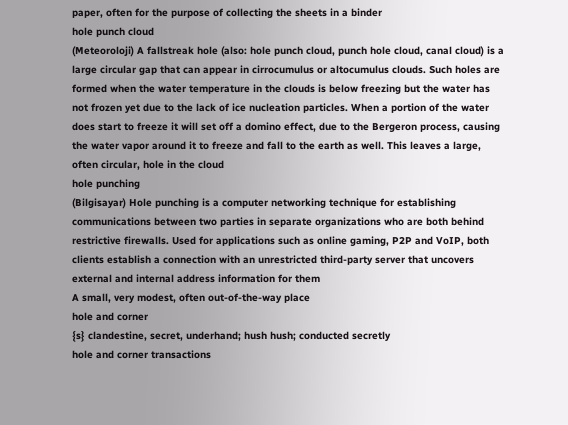paper, often for the purpose of collecting the sheets in a binder
hole punch cloud
(Meteoroloji) A fallstreak hole (also: hole punch cloud, punch hole cloud, canal cloud) is a large circular gap that can appear in cirrocumulus or altocumulus clouds. Such holes are formed when the water temperature in the clouds is below freezing but the water has not frozen yet due to the lack of ice nucleation particles. When a portion of the water does start to freeze it will set off a domino effect, due to the Bergeron process, causing the water vapor around it to freeze and fall to the earth as well. This leaves a large, often circular, hole in the cloud
hole punching
(Bilgisayar) Hole punching is a computer networking technique for establishing communications between two parties in separate organizations who are both behind restrictive firewalls. Used for applications such as online gaming, P2P and VoIP, both clients establish a connection with an unrestricted third-party server that uncovers external and internal address information for them
A small, very modest, often out-of-the-way place
hole and corner
{s} clandestine, secret, underhand; hush hush; conducted secretly
hole and corner transactions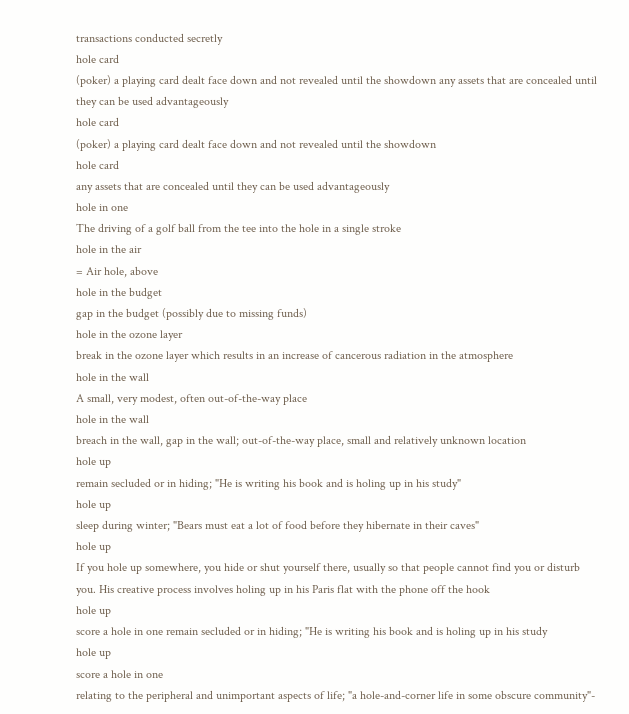transactions conducted secretly
hole card
(poker) a playing card dealt face down and not revealed until the showdown any assets that are concealed until they can be used advantageously
hole card
(poker) a playing card dealt face down and not revealed until the showdown
hole card
any assets that are concealed until they can be used advantageously
hole in one
The driving of a golf ball from the tee into the hole in a single stroke
hole in the air
= Air hole, above
hole in the budget
gap in the budget (possibly due to missing funds)
hole in the ozone layer
break in the ozone layer which results in an increase of cancerous radiation in the atmosphere
hole in the wall
A small, very modest, often out-of-the-way place
hole in the wall
breach in the wall, gap in the wall; out-of-the-way place, small and relatively unknown location
hole up
remain secluded or in hiding; "He is writing his book and is holing up in his study"
hole up
sleep during winter; "Bears must eat a lot of food before they hibernate in their caves"
hole up
If you hole up somewhere, you hide or shut yourself there, usually so that people cannot find you or disturb you. His creative process involves holing up in his Paris flat with the phone off the hook
hole up
score a hole in one remain secluded or in hiding; "He is writing his book and is holing up in his study
hole up
score a hole in one
relating to the peripheral and unimportant aspects of life; "a hole-and-corner life in some obscure community"-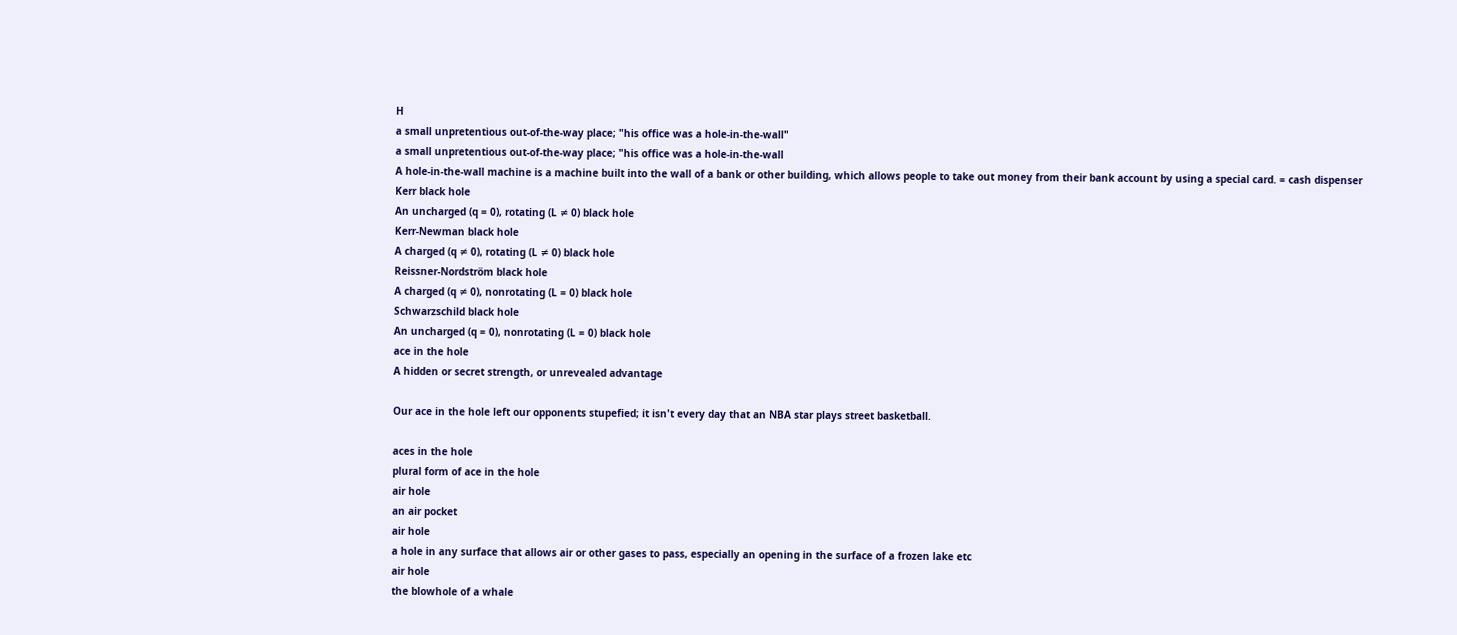H
a small unpretentious out-of-the-way place; "his office was a hole-in-the-wall"
a small unpretentious out-of-the-way place; "his office was a hole-in-the-wall
A hole-in-the-wall machine is a machine built into the wall of a bank or other building, which allows people to take out money from their bank account by using a special card. = cash dispenser
Kerr black hole
An uncharged (q = 0), rotating (L ≠ 0) black hole
Kerr-Newman black hole
A charged (q ≠ 0), rotating (L ≠ 0) black hole
Reissner-Nordström black hole
A charged (q ≠ 0), nonrotating (L = 0) black hole
Schwarzschild black hole
An uncharged (q = 0), nonrotating (L = 0) black hole
ace in the hole
A hidden or secret strength, or unrevealed advantage

Our ace in the hole left our opponents stupefied; it isn't every day that an NBA star plays street basketball.

aces in the hole
plural form of ace in the hole
air hole
an air pocket
air hole
a hole in any surface that allows air or other gases to pass, especially an opening in the surface of a frozen lake etc
air hole
the blowhole of a whale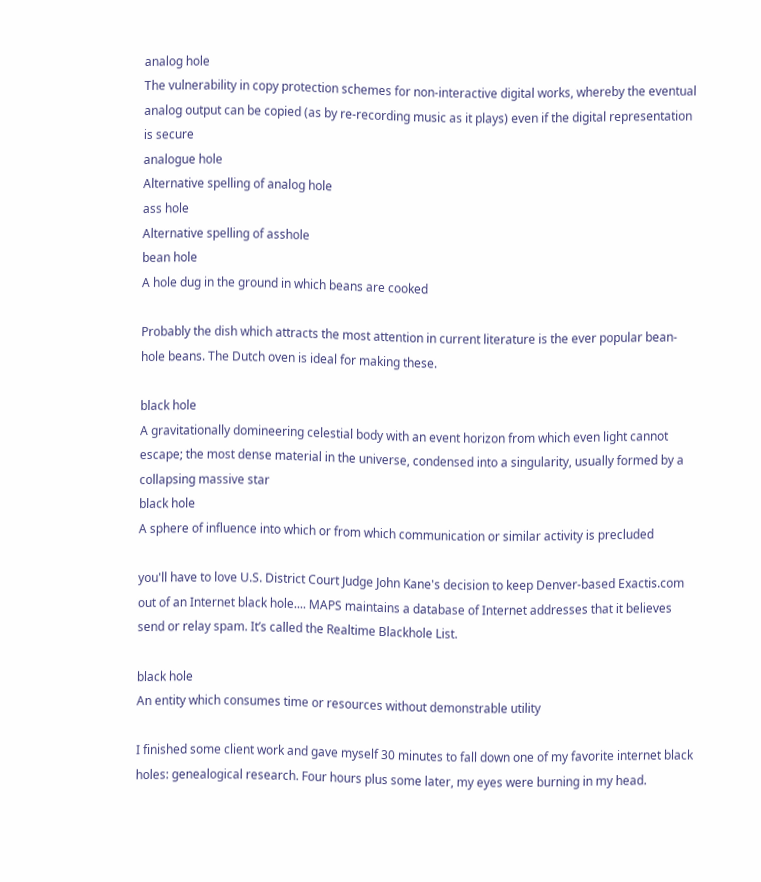analog hole
The vulnerability in copy protection schemes for non-interactive digital works, whereby the eventual analog output can be copied (as by re-recording music as it plays) even if the digital representation is secure
analogue hole
Alternative spelling of analog hole
ass hole
Alternative spelling of asshole
bean hole
A hole dug in the ground in which beans are cooked

Probably the dish which attracts the most attention in current literature is the ever popular bean-hole beans. The Dutch oven is ideal for making these.

black hole
A gravitationally domineering celestial body with an event horizon from which even light cannot escape; the most dense material in the universe, condensed into a singularity, usually formed by a collapsing massive star
black hole
A sphere of influence into which or from which communication or similar activity is precluded

you'll have to love U.S. District Court Judge John Kane's decision to keep Denver-based Exactis.com out of an Internet black hole.... MAPS maintains a database of Internet addresses that it believes send or relay spam. It’s called the Realtime Blackhole List.

black hole
An entity which consumes time or resources without demonstrable utility

I finished some client work and gave myself 30 minutes to fall down one of my favorite internet black holes: genealogical research. Four hours plus some later, my eyes were burning in my head.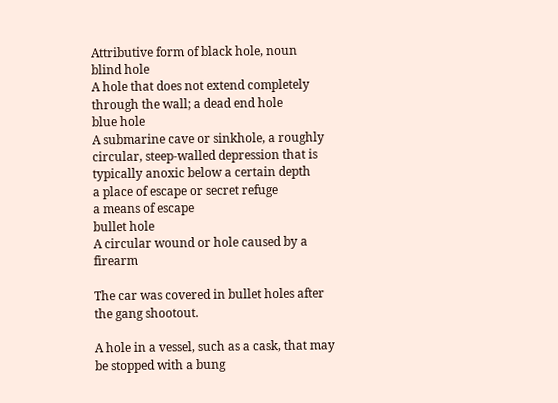Attributive form of black hole, noun
blind hole
A hole that does not extend completely through the wall; a dead end hole
blue hole
A submarine cave or sinkhole, a roughly circular, steep-walled depression that is typically anoxic below a certain depth
a place of escape or secret refuge
a means of escape
bullet hole
A circular wound or hole caused by a firearm

The car was covered in bullet holes after the gang shootout.

A hole in a vessel, such as a cask, that may be stopped with a bung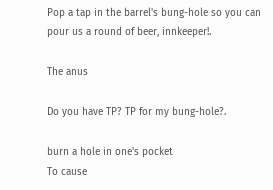Pop a tap in the barrel's bung-hole so you can pour us a round of beer, innkeeper!.

The anus

Do you have TP? TP for my bung-hole?.

burn a hole in one's pocket
To cause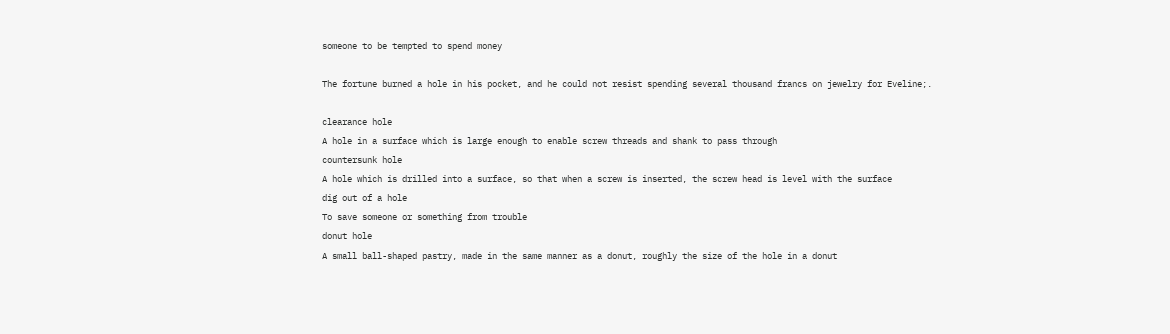someone to be tempted to spend money

The fortune burned a hole in his pocket, and he could not resist spending several thousand francs on jewelry for Eveline;.

clearance hole
A hole in a surface which is large enough to enable screw threads and shank to pass through
countersunk hole
A hole which is drilled into a surface, so that when a screw is inserted, the screw head is level with the surface
dig out of a hole
To save someone or something from trouble
donut hole
A small ball-shaped pastry, made in the same manner as a donut, roughly the size of the hole in a donut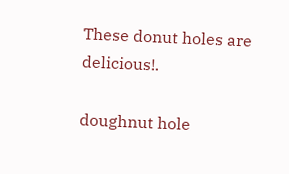These donut holes are delicious!.

doughnut hole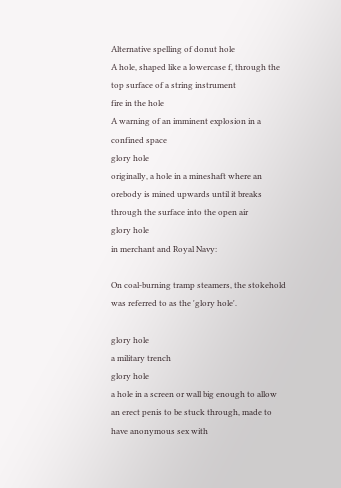Alternative spelling of donut hole
A hole, shaped like a lowercase f, through the top surface of a string instrument
fire in the hole
A warning of an imminent explosion in a confined space
glory hole
originally, a hole in a mineshaft where an orebody is mined upwards until it breaks through the surface into the open air
glory hole
in merchant and Royal Navy:

On coal-burning tramp steamers, the stokehold was referred to as the 'glory hole'.

glory hole
a military trench
glory hole
a hole in a screen or wall big enough to allow an erect penis to be stuck through, made to have anonymous sex with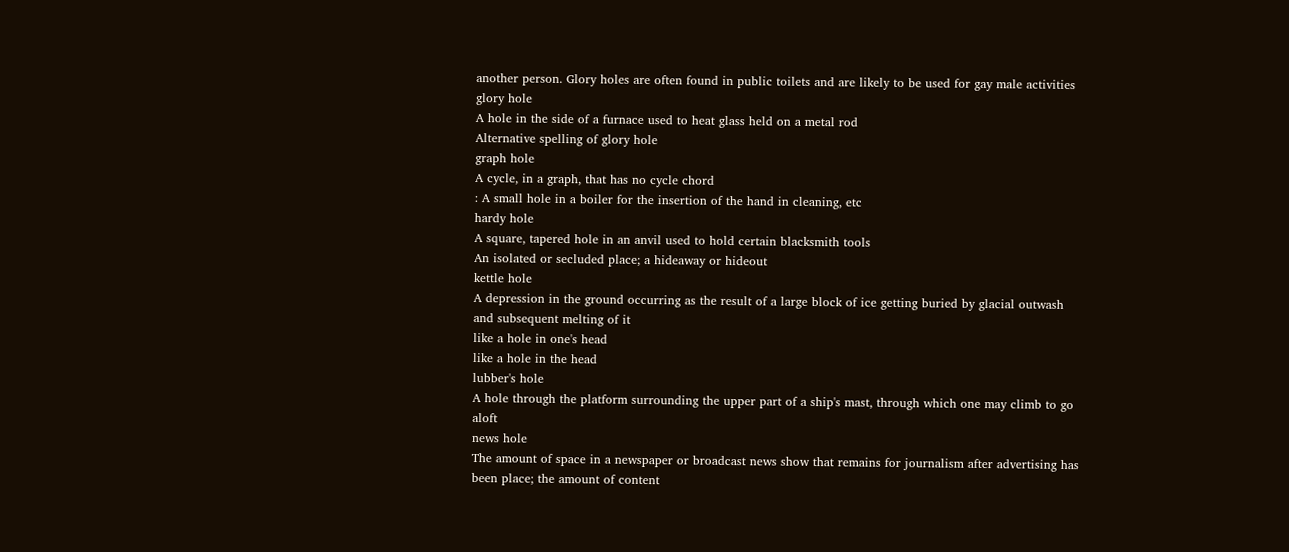another person. Glory holes are often found in public toilets and are likely to be used for gay male activities
glory hole
A hole in the side of a furnace used to heat glass held on a metal rod
Alternative spelling of glory hole
graph hole
A cycle, in a graph, that has no cycle chord
: A small hole in a boiler for the insertion of the hand in cleaning, etc
hardy hole
A square, tapered hole in an anvil used to hold certain blacksmith tools
An isolated or secluded place; a hideaway or hideout
kettle hole
A depression in the ground occurring as the result of a large block of ice getting buried by glacial outwash and subsequent melting of it
like a hole in one's head
like a hole in the head
lubber's hole
A hole through the platform surrounding the upper part of a ship's mast, through which one may climb to go aloft
news hole
The amount of space in a newspaper or broadcast news show that remains for journalism after advertising has been place; the amount of content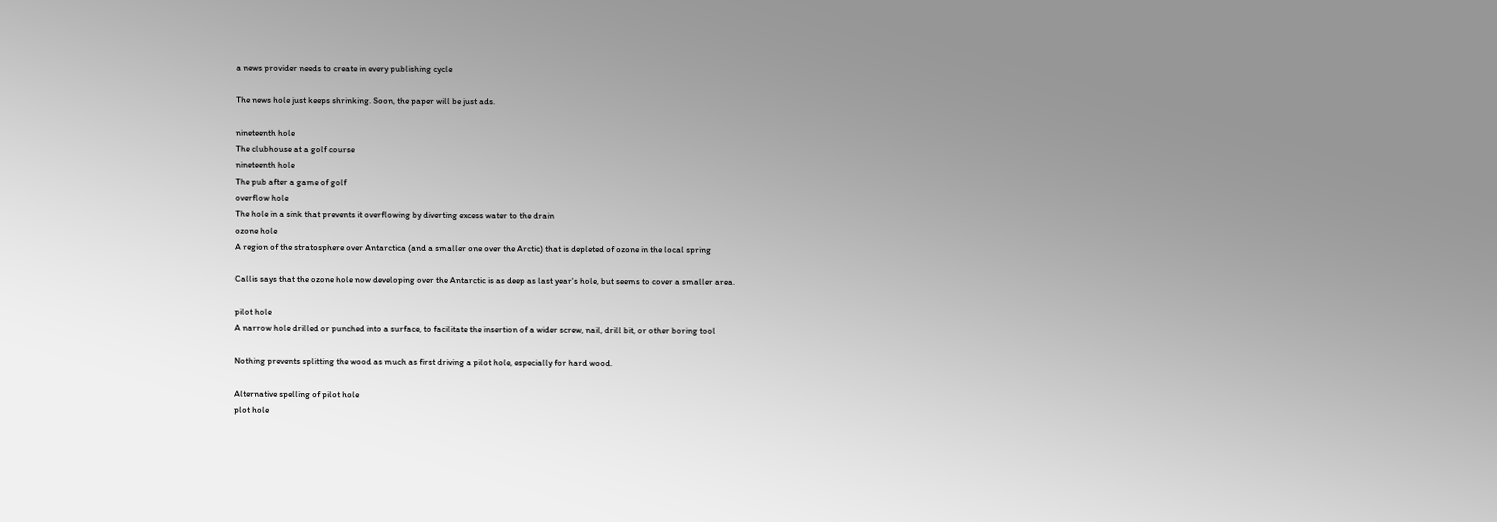a news provider needs to create in every publishing cycle

The news hole just keeps shrinking. Soon, the paper will be just ads.

nineteenth hole
The clubhouse at a golf course
nineteenth hole
The pub after a game of golf
overflow hole
The hole in a sink that prevents it overflowing by diverting excess water to the drain
ozone hole
A region of the stratosphere over Antarctica (and a smaller one over the Arctic) that is depleted of ozone in the local spring

Callis says that the ozone hole now developing over the Antarctic is as deep as last year's hole, but seems to cover a smaller area.

pilot hole
A narrow hole drilled or punched into a surface, to facilitate the insertion of a wider screw, nail, drill bit, or other boring tool

Nothing prevents splitting the wood as much as first driving a pilot hole, especially for hard wood.

Alternative spelling of pilot hole
plot hole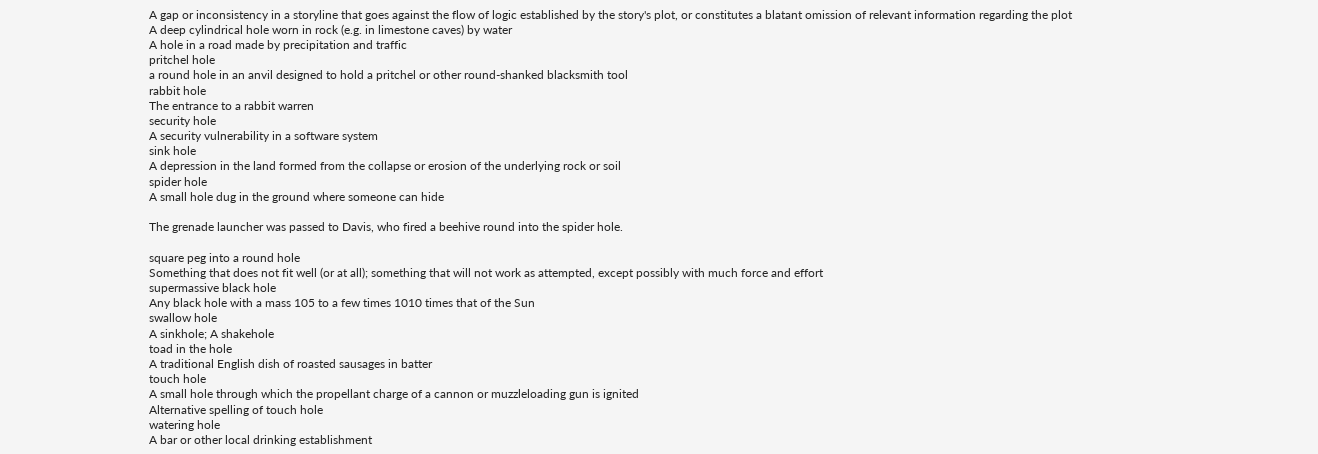A gap or inconsistency in a storyline that goes against the flow of logic established by the story's plot, or constitutes a blatant omission of relevant information regarding the plot
A deep cylindrical hole worn in rock (e.g. in limestone caves) by water
A hole in a road made by precipitation and traffic
pritchel hole
a round hole in an anvil designed to hold a pritchel or other round-shanked blacksmith tool
rabbit hole
The entrance to a rabbit warren
security hole
A security vulnerability in a software system
sink hole
A depression in the land formed from the collapse or erosion of the underlying rock or soil
spider hole
A small hole dug in the ground where someone can hide

The grenade launcher was passed to Davis, who fired a beehive round into the spider hole.

square peg into a round hole
Something that does not fit well (or at all); something that will not work as attempted, except possibly with much force and effort
supermassive black hole
Any black hole with a mass 105 to a few times 1010 times that of the Sun
swallow hole
A sinkhole; A shakehole
toad in the hole
A traditional English dish of roasted sausages in batter
touch hole
A small hole through which the propellant charge of a cannon or muzzleloading gun is ignited
Alternative spelling of touch hole
watering hole
A bar or other local drinking establishment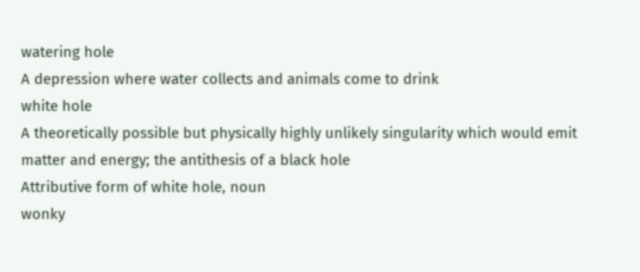watering hole
A depression where water collects and animals come to drink
white hole
A theoretically possible but physically highly unlikely singularity which would emit matter and energy; the antithesis of a black hole
Attributive form of white hole, noun
wonky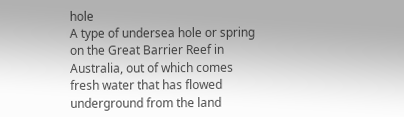hole
A type of undersea hole or spring on the Great Barrier Reef in Australia, out of which comes fresh water that has flowed underground from the land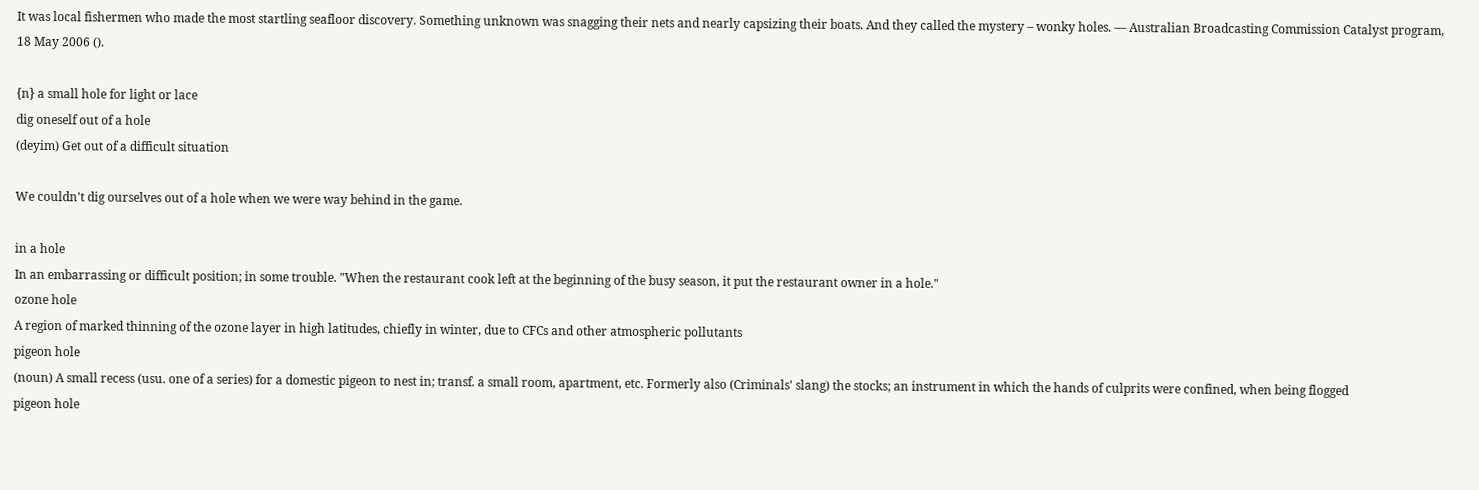It was local fishermen who made the most startling seafloor discovery. Something unknown was snagging their nets and nearly capsizing their boats. And they called the mystery – wonky holes. — Australian Broadcasting Commission Catalyst program, 18 May 2006 ().

{n} a small hole for light or lace
dig oneself out of a hole
(deyim) Get out of a difficult situation

We couldn't dig ourselves out of a hole when we were way behind in the game.

in a hole
In an embarrassing or difficult position; in some trouble. "When the restaurant cook left at the beginning of the busy season, it put the restaurant owner in a hole."
ozone hole
A region of marked thinning of the ozone layer in high latitudes, chiefly in winter, due to CFCs and other atmospheric pollutants
pigeon hole
(noun) A small recess (usu. one of a series) for a domestic pigeon to nest in; transf. a small room, apartment, etc. Formerly also (Criminals' slang) the stocks; an instrument in which the hands of culprits were confined, when being flogged
pigeon hole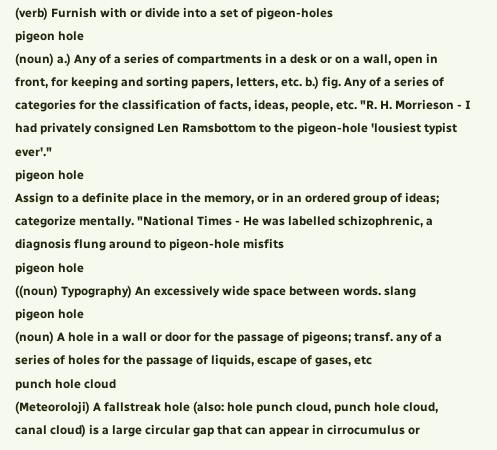(verb) Furnish with or divide into a set of pigeon-holes
pigeon hole
(noun) a.) Any of a series of compartments in a desk or on a wall, open in front, for keeping and sorting papers, letters, etc. b.) fig. Any of a series of categories for the classification of facts, ideas, people, etc. "R. H. Morrieson - I had privately consigned Len Ramsbottom to the pigeon-hole 'lousiest typist ever'."
pigeon hole
Assign to a definite place in the memory, or in an ordered group of ideas; categorize mentally. "National Times - He was labelled schizophrenic, a diagnosis flung around to pigeon-hole misfits
pigeon hole
((noun) Typography) An excessively wide space between words. slang
pigeon hole
(noun) A hole in a wall or door for the passage of pigeons; transf. any of a series of holes for the passage of liquids, escape of gases, etc
punch hole cloud
(Meteoroloji) A fallstreak hole (also: hole punch cloud, punch hole cloud, canal cloud) is a large circular gap that can appear in cirrocumulus or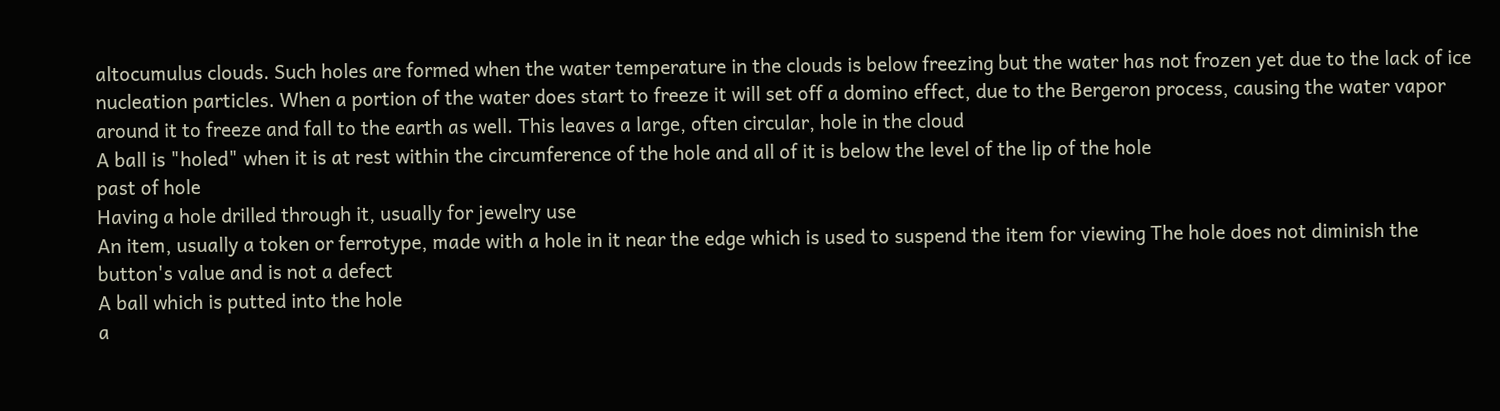altocumulus clouds. Such holes are formed when the water temperature in the clouds is below freezing but the water has not frozen yet due to the lack of ice nucleation particles. When a portion of the water does start to freeze it will set off a domino effect, due to the Bergeron process, causing the water vapor around it to freeze and fall to the earth as well. This leaves a large, often circular, hole in the cloud
A ball is "holed" when it is at rest within the circumference of the hole and all of it is below the level of the lip of the hole
past of hole
Having a hole drilled through it, usually for jewelry use
An item, usually a token or ferrotype, made with a hole in it near the edge which is used to suspend the item for viewing The hole does not diminish the button's value and is not a defect
A ball which is putted into the hole
a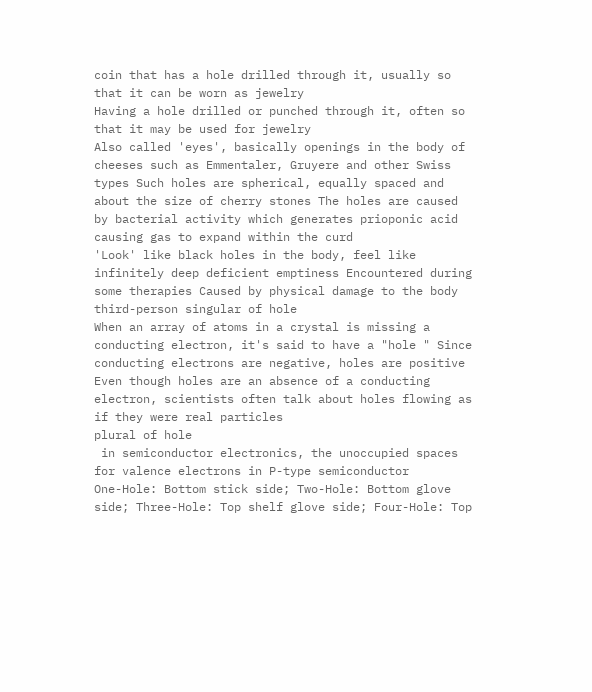coin that has a hole drilled through it, usually so that it can be worn as jewelry
Having a hole drilled or punched through it, often so that it may be used for jewelry
Also called 'eyes', basically openings in the body of cheeses such as Emmentaler, Gruyere and other Swiss types Such holes are spherical, equally spaced and about the size of cherry stones The holes are caused by bacterial activity which generates prioponic acid causing gas to expand within the curd
'Look' like black holes in the body, feel like infinitely deep deficient emptiness Encountered during some therapies Caused by physical damage to the body
third-person singular of hole
When an array of atoms in a crystal is missing a conducting electron, it's said to have a "hole " Since conducting electrons are negative, holes are positive Even though holes are an absence of a conducting electron, scientists often talk about holes flowing as if they were real particles
plural of hole
 in semiconductor electronics, the unoccupied spaces for valence electrons in P-type semiconductor
One-Hole: Bottom stick side; Two-Hole: Bottom glove side; Three-Hole: Top shelf glove side; Four-Hole: Top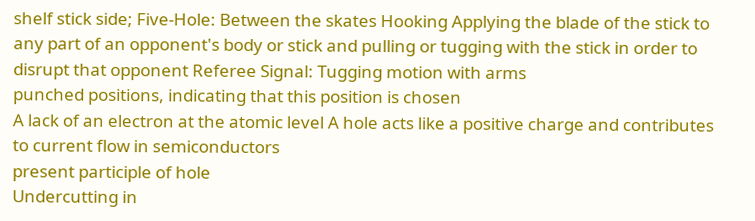shelf stick side; Five-Hole: Between the skates Hooking Applying the blade of the stick to any part of an opponent's body or stick and pulling or tugging with the stick in order to disrupt that opponent Referee Signal: Tugging motion with arms
punched positions, indicating that this position is chosen
A lack of an electron at the atomic level A hole acts like a positive charge and contributes to current flow in semiconductors
present participle of hole
Undercutting in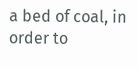a bed of coal, in order to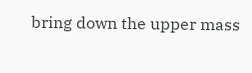bring down the upper mass